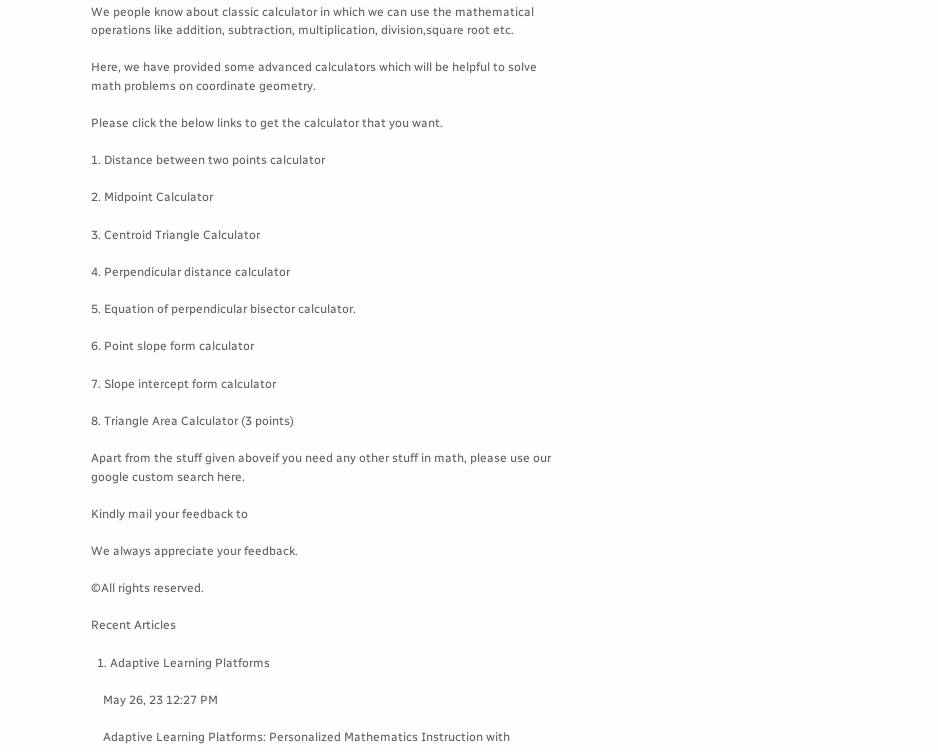We people know about classic calculator in which we can use the mathematical operations like addition, subtraction, multiplication, division,square root etc.

Here, we have provided some advanced calculators which will be helpful to solve math problems on coordinate geometry.

Please click the below links to get the calculator that you want.

1. Distance between two points calculator

2. Midpoint Calculator

3. Centroid Triangle Calculator

4. Perpendicular distance calculator

5. Equation of perpendicular bisector calculator.

6. Point slope form calculator

7. Slope intercept form calculator

8. Triangle Area Calculator (3 points)

Apart from the stuff given aboveif you need any other stuff in math, please use our google custom search here.

Kindly mail your feedback to

We always appreciate your feedback.

©All rights reserved.

Recent Articles

  1. Adaptive Learning Platforms

    May 26, 23 12:27 PM

    Adaptive Learning Platforms: Personalized Mathematics Instruction with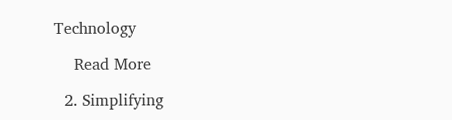Technology

    Read More

  2. Simplifying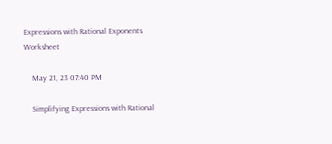Expressions with Rational Exponents Worksheet

    May 21, 23 07:40 PM

    Simplifying Expressions with Rational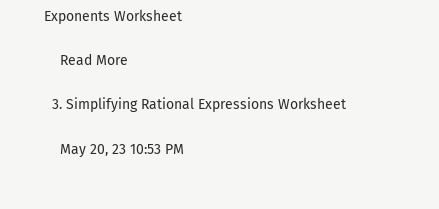Exponents Worksheet

    Read More

  3. Simplifying Rational Expressions Worksheet

    May 20, 23 10:53 PM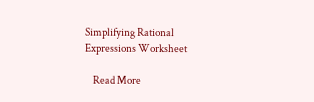Simplifying Rational Expressions Worksheet

    Read More